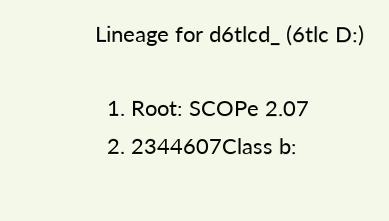Lineage for d6tlcd_ (6tlc D:)

  1. Root: SCOPe 2.07
  2. 2344607Class b: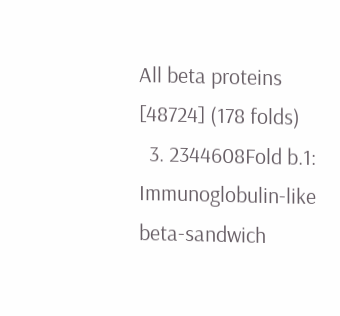All beta proteins [48724] (178 folds)
  3. 2344608Fold b.1: Immunoglobulin-like beta-sandwich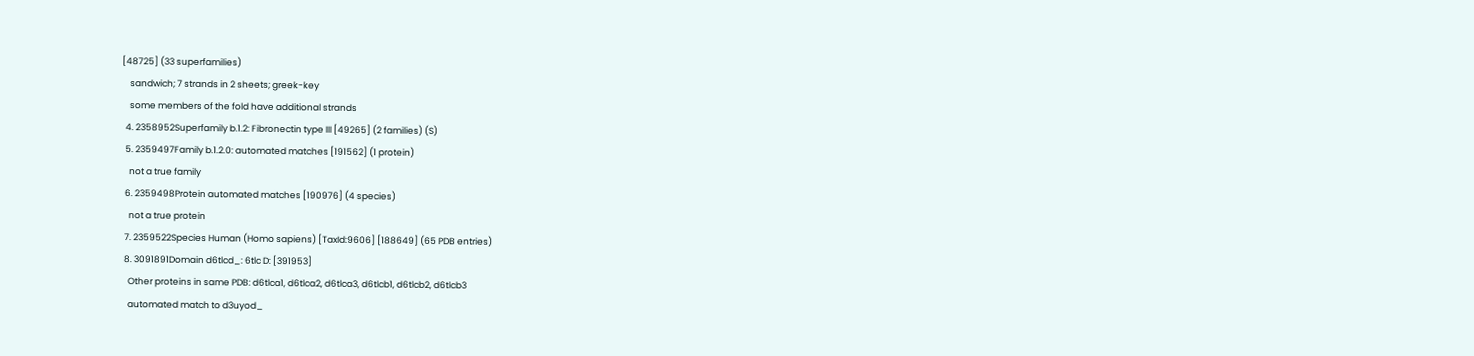[48725] (33 superfamilies)
    sandwich; 7 strands in 2 sheets; greek-key
    some members of the fold have additional strands
  4. 2358952Superfamily b.1.2: Fibronectin type III [49265] (2 families) (S)
  5. 2359497Family b.1.2.0: automated matches [191562] (1 protein)
    not a true family
  6. 2359498Protein automated matches [190976] (4 species)
    not a true protein
  7. 2359522Species Human (Homo sapiens) [TaxId:9606] [188649] (65 PDB entries)
  8. 3091891Domain d6tlcd_: 6tlc D: [391953]
    Other proteins in same PDB: d6tlca1, d6tlca2, d6tlca3, d6tlcb1, d6tlcb2, d6tlcb3
    automated match to d3uyod_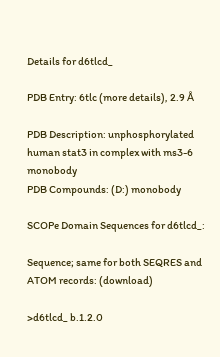Details for d6tlcd_

PDB Entry: 6tlc (more details), 2.9 Å

PDB Description: unphosphorylated human stat3 in complex with ms3-6 monobody
PDB Compounds: (D:) monobody

SCOPe Domain Sequences for d6tlcd_:

Sequence; same for both SEQRES and ATOM records: (download)

>d6tlcd_ b.1.2.0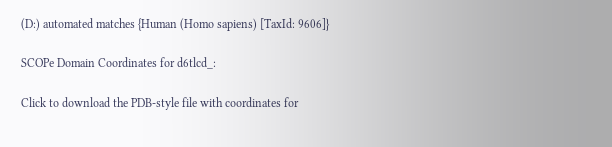(D:) automated matches {Human (Homo sapiens) [TaxId: 9606]}

SCOPe Domain Coordinates for d6tlcd_:

Click to download the PDB-style file with coordinates for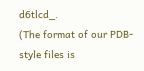d6tlcd_.
(The format of our PDB-style files is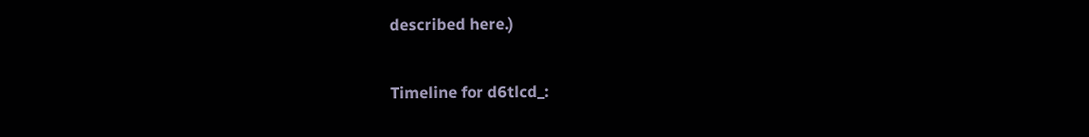described here.)

Timeline for d6tlcd_: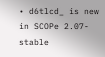• d6tlcd_ is new in SCOPe 2.07-stable